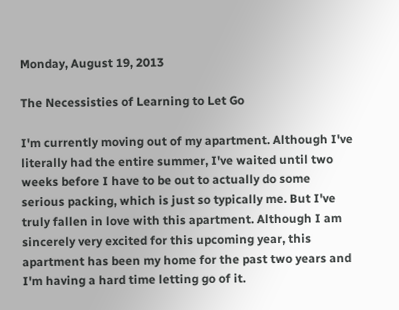Monday, August 19, 2013

The Necessisties of Learning to Let Go

I'm currently moving out of my apartment. Although I've literally had the entire summer, I've waited until two weeks before I have to be out to actually do some serious packing, which is just so typically me. But I've truly fallen in love with this apartment. Although I am sincerely very excited for this upcoming year, this apartment has been my home for the past two years and I'm having a hard time letting go of it.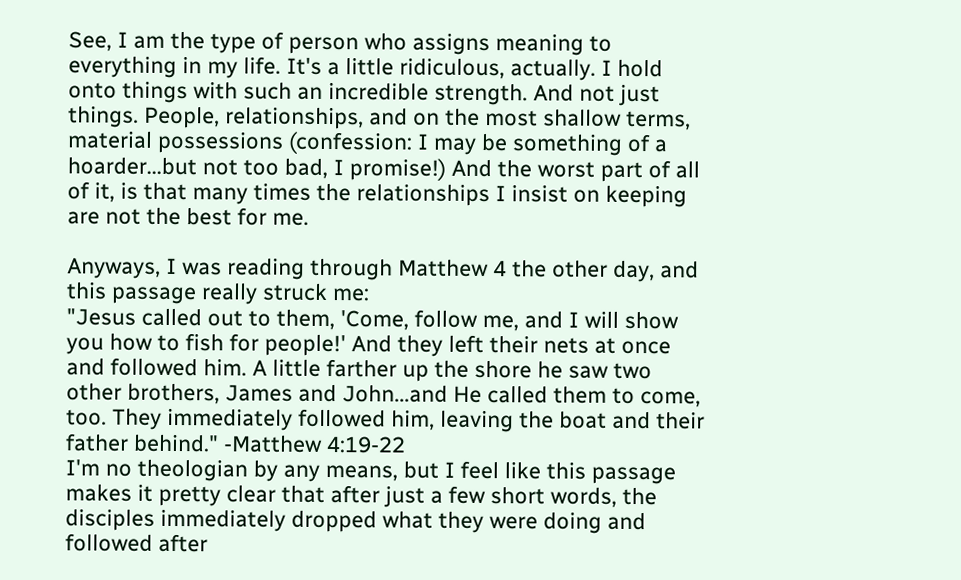See, I am the type of person who assigns meaning to everything in my life. It's a little ridiculous, actually. I hold onto things with such an incredible strength. And not just things. People, relationships, and on the most shallow terms, material possessions (confession: I may be something of a hoarder...but not too bad, I promise!) And the worst part of all of it, is that many times the relationships I insist on keeping are not the best for me.

Anyways, I was reading through Matthew 4 the other day, and this passage really struck me:
"Jesus called out to them, 'Come, follow me, and I will show you how to fish for people!' And they left their nets at once and followed him. A little farther up the shore he saw two other brothers, James and John...and He called them to come, too. They immediately followed him, leaving the boat and their father behind." -Matthew 4:19-22
I'm no theologian by any means, but I feel like this passage makes it pretty clear that after just a few short words, the disciples immediately dropped what they were doing and followed after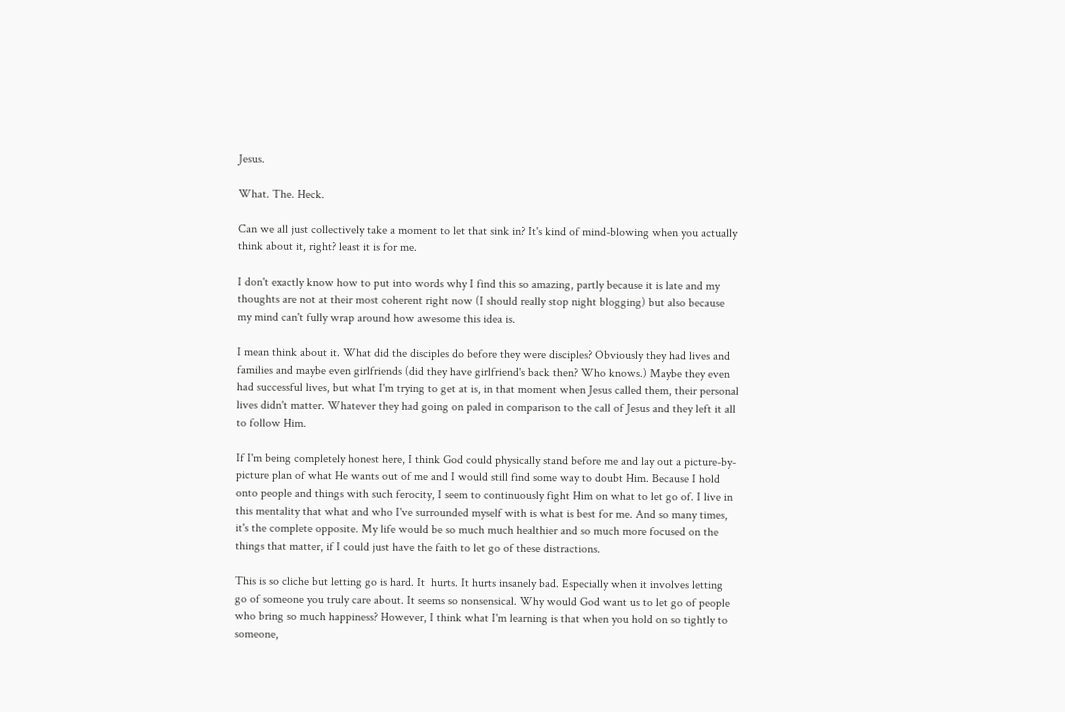Jesus.

What. The. Heck.

Can we all just collectively take a moment to let that sink in? It's kind of mind-blowing when you actually think about it, right? least it is for me.

I don't exactly know how to put into words why I find this so amazing, partly because it is late and my thoughts are not at their most coherent right now (I should really stop night blogging) but also because my mind can't fully wrap around how awesome this idea is.

I mean think about it. What did the disciples do before they were disciples? Obviously they had lives and families and maybe even girlfriends (did they have girlfriend's back then? Who knows.) Maybe they even had successful lives, but what I'm trying to get at is, in that moment when Jesus called them, their personal lives didn't matter. Whatever they had going on paled in comparison to the call of Jesus and they left it all to follow Him.

If I'm being completely honest here, I think God could physically stand before me and lay out a picture-by-picture plan of what He wants out of me and I would still find some way to doubt Him. Because I hold onto people and things with such ferocity, I seem to continuously fight Him on what to let go of. I live in this mentality that what and who I've surrounded myself with is what is best for me. And so many times, it's the complete opposite. My life would be so much much healthier and so much more focused on the things that matter, if I could just have the faith to let go of these distractions.

This is so cliche but letting go is hard. It  hurts. It hurts insanely bad. Especially when it involves letting go of someone you truly care about. It seems so nonsensical. Why would God want us to let go of people who bring so much happiness? However, I think what I'm learning is that when you hold on so tightly to someone,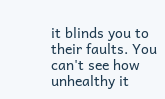it blinds you to their faults. You can't see how unhealthy it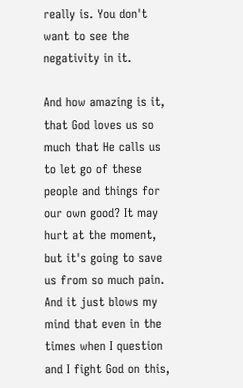really is. You don't want to see the negativity in it.

And how amazing is it, that God loves us so much that He calls us to let go of these people and things for our own good? It may hurt at the moment, but it's going to save us from so much pain. And it just blows my mind that even in the times when I question and I fight God on this,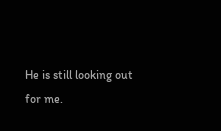He is still looking out for me.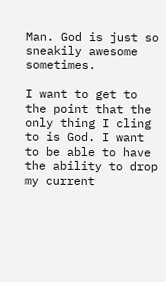Man. God is just so sneakily awesome sometimes.

I want to get to the point that the only thing I cling to is God. I want to be able to have the ability to drop my current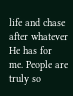life and chase after whatever He has for me. People are truly so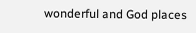wonderful and God places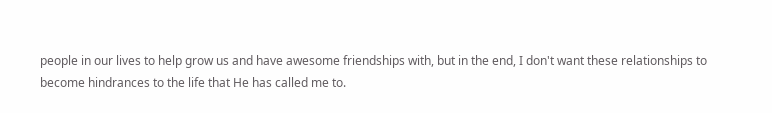people in our lives to help grow us and have awesome friendships with, but in the end, I don't want these relationships to become hindrances to the life that He has called me to.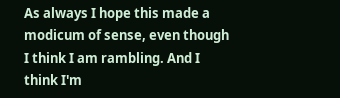As always I hope this made a modicum of sense, even though I think I am rambling. And I think I'm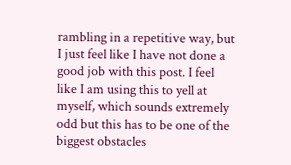rambling in a repetitive way, but I just feel like I have not done a good job with this post. I feel like I am using this to yell at myself, which sounds extremely odd but this has to be one of the biggest obstacles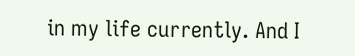in my life currently. And I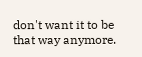don't want it to be that way anymore.